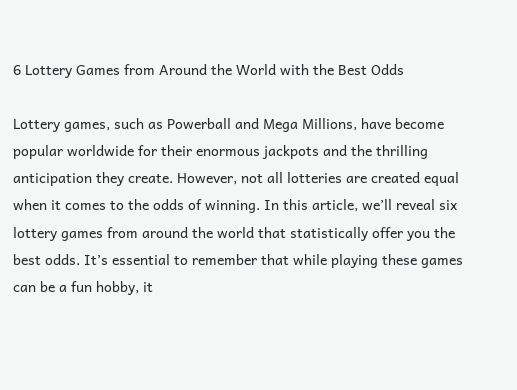6 Lottery Games from Around the World with the Best Odds

Lottery games, such as Powerball and Mega Millions, have become popular worldwide for their enormous jackpots and the thrilling anticipation they create. However, not all lotteries are created equal when it comes to the odds of winning. In this article, we’ll reveal six lottery games from around the world that statistically offer you the best odds. It’s essential to remember that while playing these games can be a fun hobby, it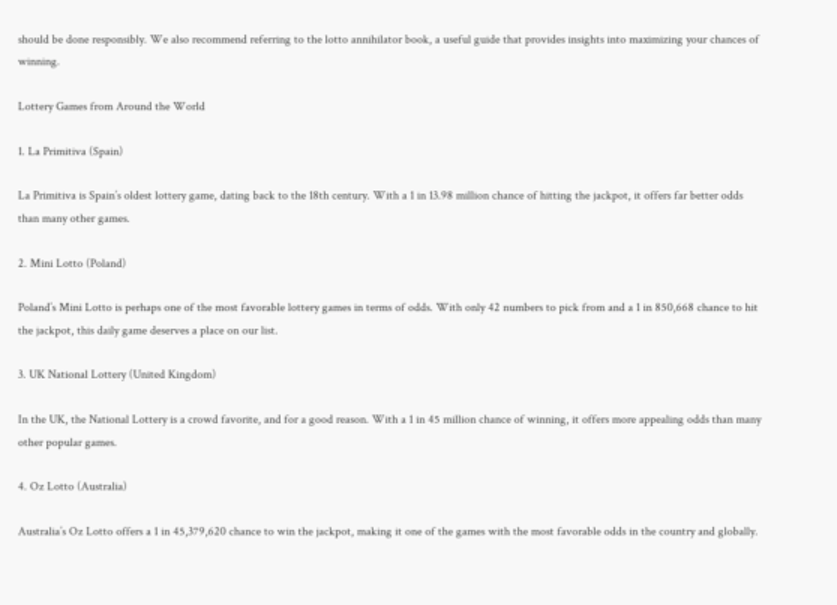should be done responsibly. We also recommend referring to the lotto annihilator book, a useful guide that provides insights into maximizing your chances of winning.

Lottery Games from Around the World

1. La Primitiva (Spain)

La Primitiva is Spain’s oldest lottery game, dating back to the 18th century. With a 1 in 13.98 million chance of hitting the jackpot, it offers far better odds than many other games.

2. Mini Lotto (Poland)

Poland’s Mini Lotto is perhaps one of the most favorable lottery games in terms of odds. With only 42 numbers to pick from and a 1 in 850,668 chance to hit the jackpot, this daily game deserves a place on our list.

3. UK National Lottery (United Kingdom)

In the UK, the National Lottery is a crowd favorite, and for a good reason. With a 1 in 45 million chance of winning, it offers more appealing odds than many other popular games.

4. Oz Lotto (Australia)

Australia’s Oz Lotto offers a 1 in 45,379,620 chance to win the jackpot, making it one of the games with the most favorable odds in the country and globally.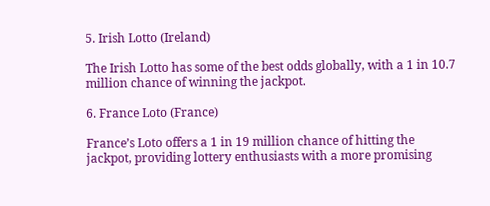5. Irish Lotto (Ireland)

The Irish Lotto has some of the best odds globally, with a 1 in 10.7 million chance of winning the jackpot.

6. France Loto (France)

France’s Loto offers a 1 in 19 million chance of hitting the jackpot, providing lottery enthusiasts with a more promising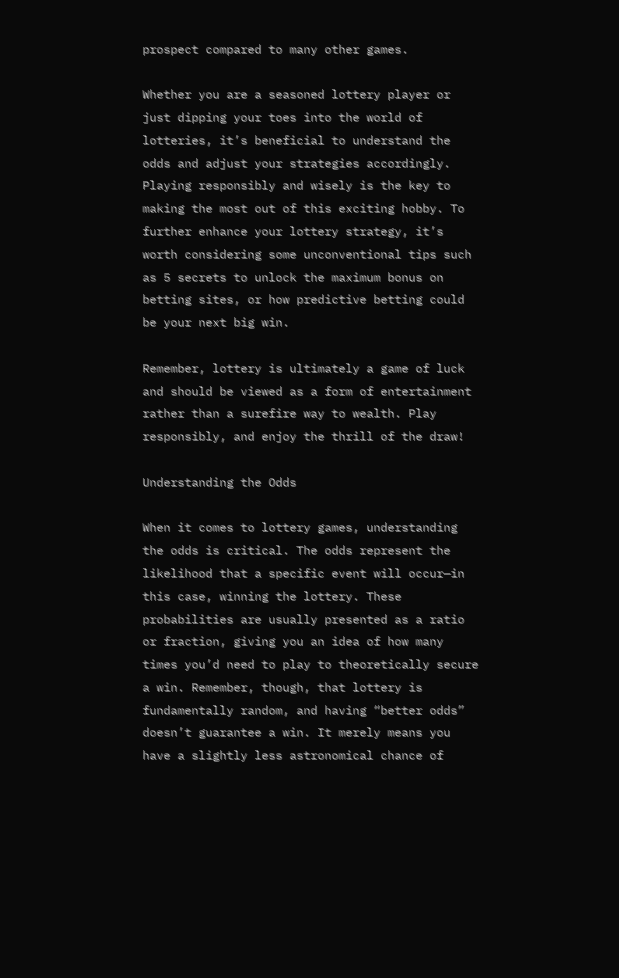prospect compared to many other games.

Whether you are a seasoned lottery player or just dipping your toes into the world of lotteries, it’s beneficial to understand the odds and adjust your strategies accordingly. Playing responsibly and wisely is the key to making the most out of this exciting hobby. To further enhance your lottery strategy, it’s worth considering some unconventional tips such as 5 secrets to unlock the maximum bonus on betting sites, or how predictive betting could be your next big win.

Remember, lottery is ultimately a game of luck and should be viewed as a form of entertainment rather than a surefire way to wealth. Play responsibly, and enjoy the thrill of the draw!

Understanding the Odds

When it comes to lottery games, understanding the odds is critical. The odds represent the likelihood that a specific event will occur—in this case, winning the lottery. These probabilities are usually presented as a ratio or fraction, giving you an idea of how many times you’d need to play to theoretically secure a win. Remember, though, that lottery is fundamentally random, and having “better odds” doesn’t guarantee a win. It merely means you have a slightly less astronomical chance of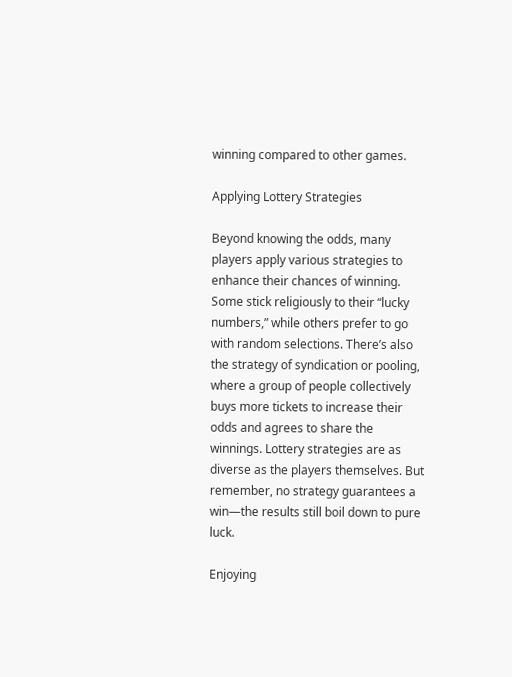winning compared to other games.

Applying Lottery Strategies

Beyond knowing the odds, many players apply various strategies to enhance their chances of winning. Some stick religiously to their “lucky numbers,” while others prefer to go with random selections. There’s also the strategy of syndication or pooling, where a group of people collectively buys more tickets to increase their odds and agrees to share the winnings. Lottery strategies are as diverse as the players themselves. But remember, no strategy guarantees a win—the results still boil down to pure luck.

Enjoying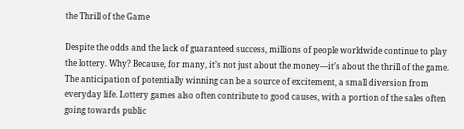the Thrill of the Game

Despite the odds and the lack of guaranteed success, millions of people worldwide continue to play the lottery. Why? Because, for many, it’s not just about the money—it’s about the thrill of the game. The anticipation of potentially winning can be a source of excitement, a small diversion from everyday life. Lottery games also often contribute to good causes, with a portion of the sales often going towards public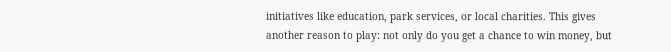initiatives like education, park services, or local charities. This gives another reason to play: not only do you get a chance to win money, but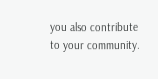you also contribute to your community.